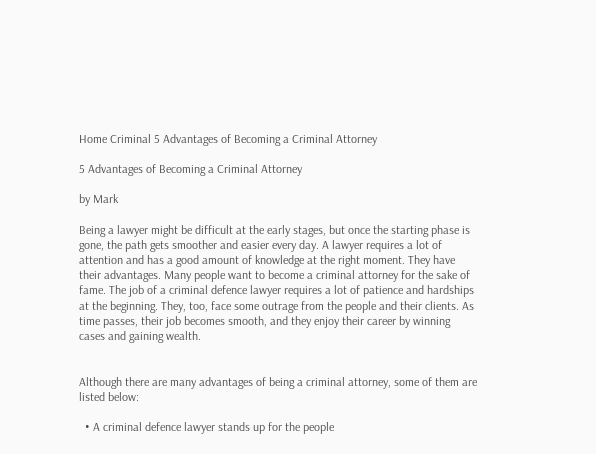Home Criminal 5 Advantages of Becoming a Criminal Attorney

5 Advantages of Becoming a Criminal Attorney

by Mark

Being a lawyer might be difficult at the early stages, but once the starting phase is gone, the path gets smoother and easier every day. A lawyer requires a lot of attention and has a good amount of knowledge at the right moment. They have their advantages. Many people want to become a criminal attorney for the sake of fame. The job of a criminal defence lawyer requires a lot of patience and hardships at the beginning. They, too, face some outrage from the people and their clients. As time passes, their job becomes smooth, and they enjoy their career by winning cases and gaining wealth.


Although there are many advantages of being a criminal attorney, some of them are listed below:

  • A criminal defence lawyer stands up for the people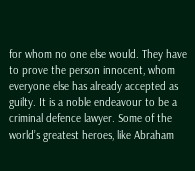for whom no one else would. They have to prove the person innocent, whom everyone else has already accepted as guilty. It is a noble endeavour to be a criminal defence lawyer. Some of the world’s greatest heroes, like Abraham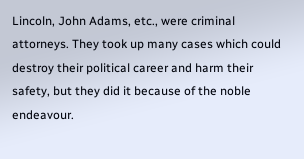Lincoln, John Adams, etc., were criminal attorneys. They took up many cases which could destroy their political career and harm their safety, but they did it because of the noble endeavour.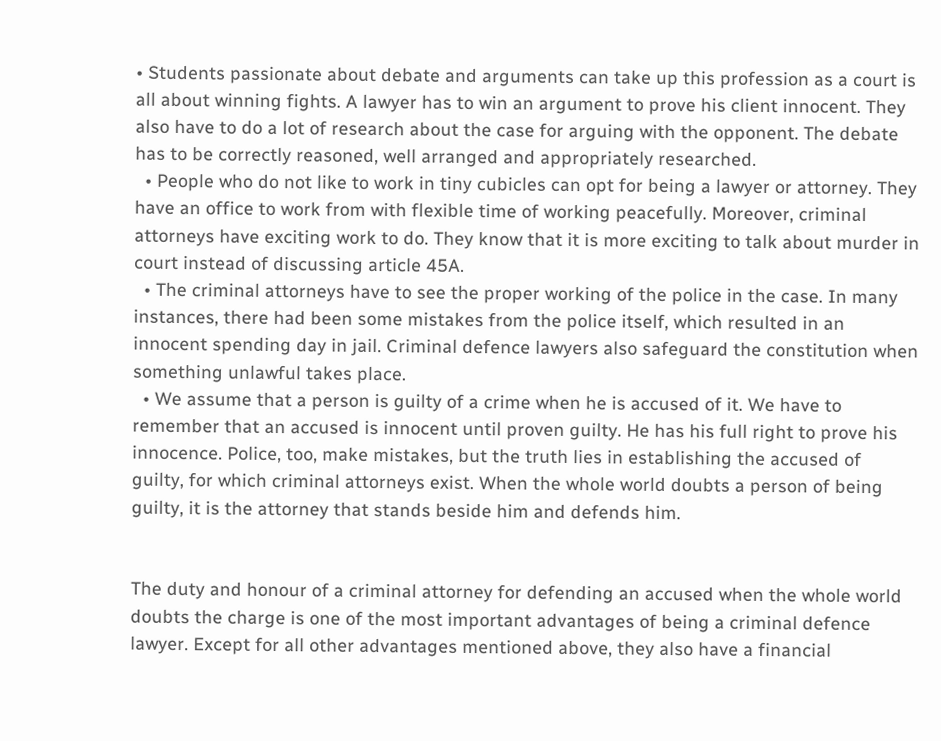• Students passionate about debate and arguments can take up this profession as a court is all about winning fights. A lawyer has to win an argument to prove his client innocent. They also have to do a lot of research about the case for arguing with the opponent. The debate has to be correctly reasoned, well arranged and appropriately researched.
  • People who do not like to work in tiny cubicles can opt for being a lawyer or attorney. They have an office to work from with flexible time of working peacefully. Moreover, criminal attorneys have exciting work to do. They know that it is more exciting to talk about murder in court instead of discussing article 45A.
  • The criminal attorneys have to see the proper working of the police in the case. In many instances, there had been some mistakes from the police itself, which resulted in an innocent spending day in jail. Criminal defence lawyers also safeguard the constitution when something unlawful takes place.
  • We assume that a person is guilty of a crime when he is accused of it. We have to remember that an accused is innocent until proven guilty. He has his full right to prove his innocence. Police, too, make mistakes, but the truth lies in establishing the accused of guilty, for which criminal attorneys exist. When the whole world doubts a person of being guilty, it is the attorney that stands beside him and defends him.


The duty and honour of a criminal attorney for defending an accused when the whole world doubts the charge is one of the most important advantages of being a criminal defence lawyer. Except for all other advantages mentioned above, they also have a financial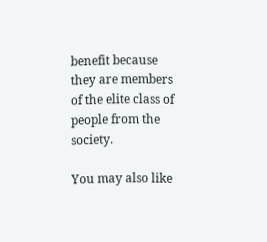benefit because they are members of the elite class of people from the society.

You may also like